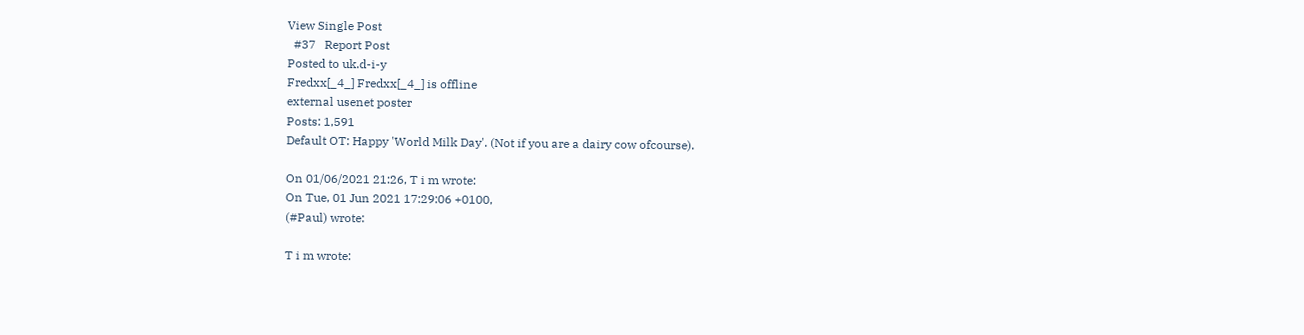View Single Post
  #37   Report Post
Posted to uk.d-i-y
Fredxx[_4_] Fredxx[_4_] is offline
external usenet poster
Posts: 1,591
Default OT: Happy 'World Milk Day'. (Not if you are a dairy cow ofcourse).

On 01/06/2021 21:26, T i m wrote:
On Tue, 01 Jun 2021 17:29:06 +0100,
(#Paul) wrote:

T i m wrote: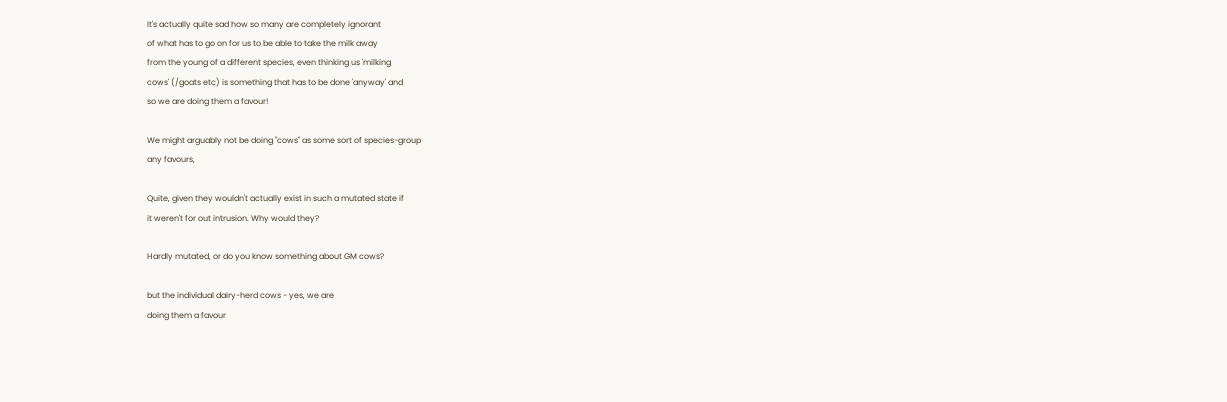It's actually quite sad how so many are completely ignorant
of what has to go on for us to be able to take the milk away
from the young of a different species, even thinking us 'milking
cows' (/goats etc) is something that has to be done 'anyway' and
so we are doing them a favour!

We might arguably not be doing "cows" as some sort of species-group
any favours,

Quite, given they wouldn't actually exist in such a mutated state if
it weren't for out intrusion. Why would they?

Hardly mutated, or do you know something about GM cows?

but the individual dairy-herd cows - yes, we are
doing them a favour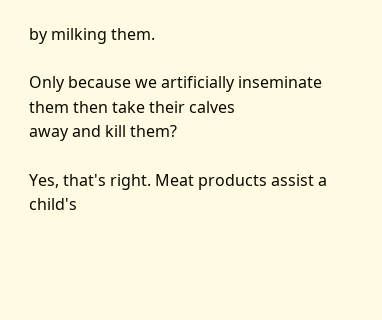by milking them.

Only because we artificially inseminate them then take their calves
away and kill them?

Yes, that's right. Meat products assist a child's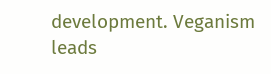development. Veganism
leads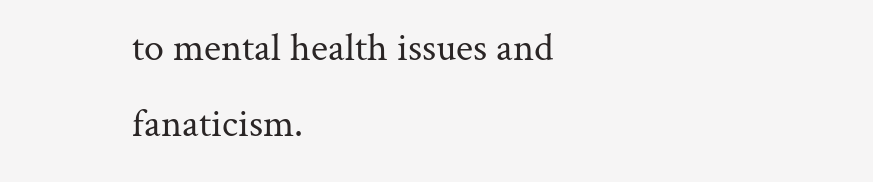to mental health issues and fanaticism.